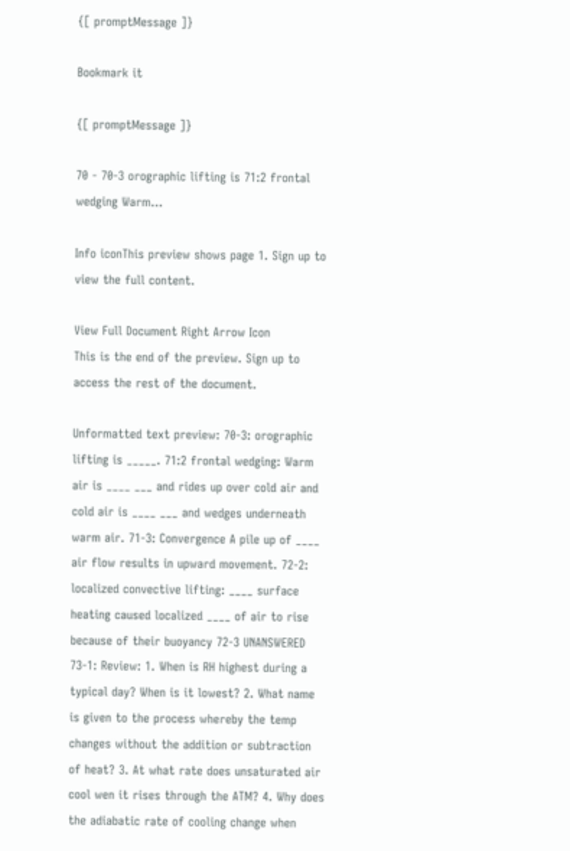{[ promptMessage ]}

Bookmark it

{[ promptMessage ]}

70 - 70-3 orographic lifting is 71:2 frontal wedging Warm...

Info iconThis preview shows page 1. Sign up to view the full content.

View Full Document Right Arrow Icon
This is the end of the preview. Sign up to access the rest of the document.

Unformatted text preview: 70-3: orographic lifting is _____. 71:2 frontal wedging: Warm air is ____ ___ and rides up over cold air and cold air is ____ ___ and wedges underneath warm air. 71-3: Convergence A pile up of ____ air flow results in upward movement. 72-2: localized convective lifting: ____ surface heating caused localized ____ of air to rise because of their buoyancy 72-3 UNANSWERED 73-1: Review: 1. When is RH highest during a typical day? When is it lowest? 2. What name is given to the process whereby the temp changes without the addition or subtraction of heat? 3. At what rate does unsaturated air cool wen it rises through the ATM? 4. Why does the adiabatic rate of cooling change when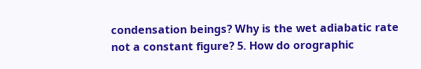condensation beings? Why is the wet adiabatic rate not a constant figure? 5. How do orographic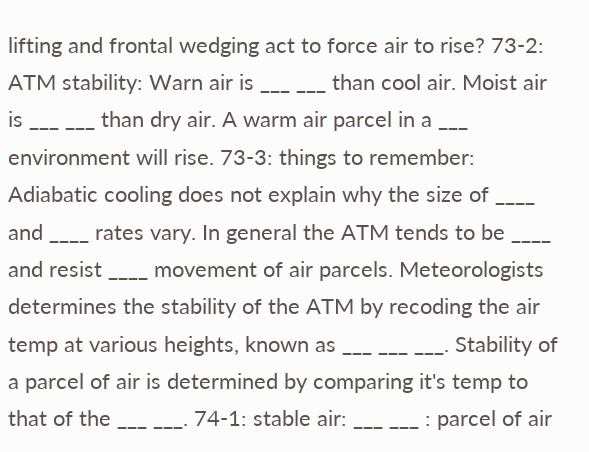lifting and frontal wedging act to force air to rise? 73-2: ATM stability: Warn air is ___ ___ than cool air. Moist air is ___ ___ than dry air. A warm air parcel in a ___ environment will rise. 73-3: things to remember: Adiabatic cooling does not explain why the size of ____ and ____ rates vary. In general the ATM tends to be ____ and resist ____ movement of air parcels. Meteorologists determines the stability of the ATM by recoding the air temp at various heights, known as ___ ___ ___. Stability of a parcel of air is determined by comparing it's temp to that of the ___ ___. 74-1: stable air: ___ ___ : parcel of air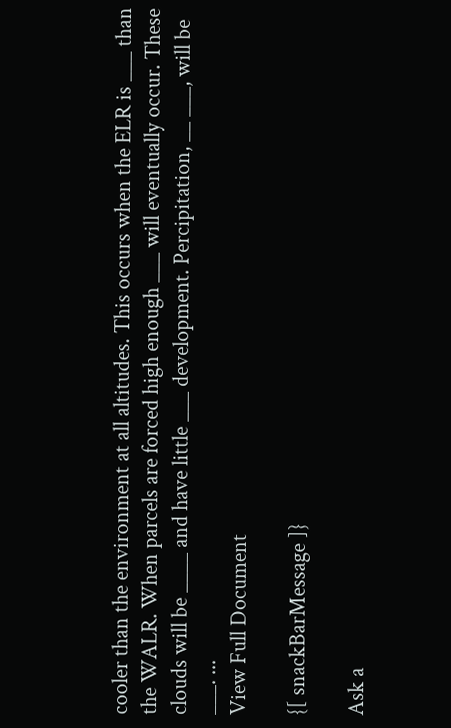cooler than the environment at all altitudes. This occurs when the ELR is ___ than the WALR. When parcels are forced high enough ___ will eventually occur. These clouds will be ____ and have little ___ development. Percipitation, __ ___, will be ___. ...
View Full Document

{[ snackBarMessage ]}

Ask a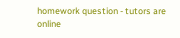homework question - tutors are online